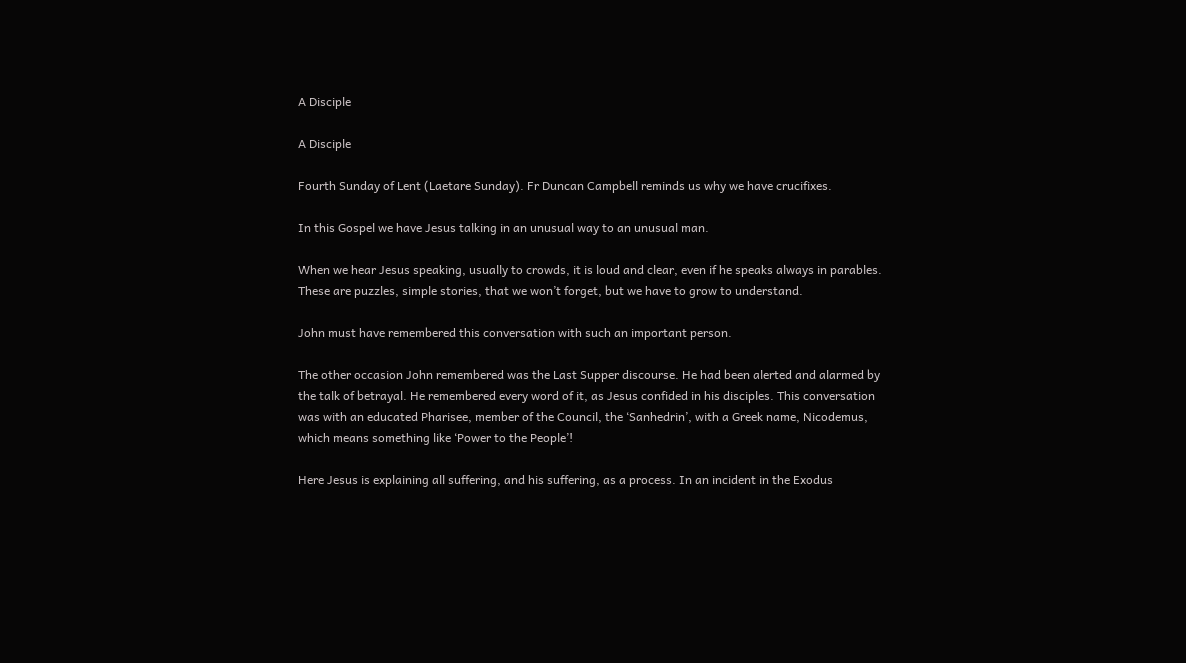A Disciple

A Disciple

Fourth Sunday of Lent (Laetare Sunday). Fr Duncan Campbell reminds us why we have crucifixes.

In this Gospel we have Jesus talking in an unusual way to an unusual man.

When we hear Jesus speaking, usually to crowds, it is loud and clear, even if he speaks always in parables. These are puzzles, simple stories, that we won’t forget, but we have to grow to understand.

John must have remembered this conversation with such an important person.

The other occasion John remembered was the Last Supper discourse. He had been alerted and alarmed by the talk of betrayal. He remembered every word of it, as Jesus confided in his disciples. This conversation was with an educated Pharisee, member of the Council, the ‘Sanhedrin’, with a Greek name, Nicodemus, which means something like ‘Power to the People’!

Here Jesus is explaining all suffering, and his suffering, as a process. In an incident in the Exodus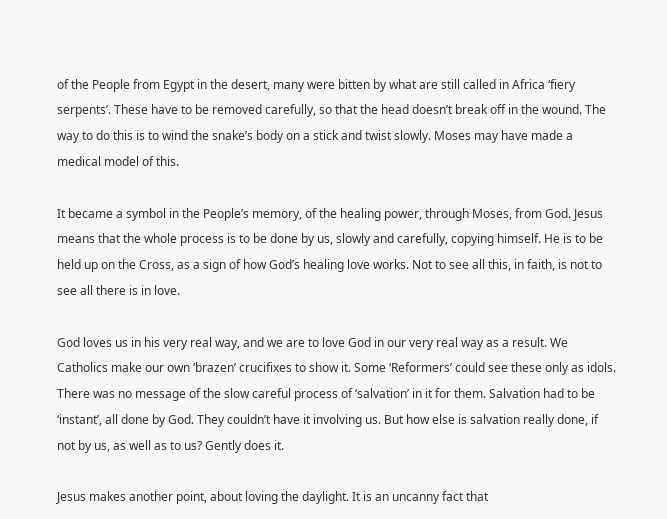of the People from Egypt in the desert, many were bitten by what are still called in Africa ‘fiery serpents’. These have to be removed carefully, so that the head doesn’t break off in the wound. The way to do this is to wind the snake’s body on a stick and twist slowly. Moses may have made a medical model of this.

It became a symbol in the People’s memory, of the healing power, through Moses, from God. Jesus means that the whole process is to be done by us, slowly and carefully, copying himself. He is to be held up on the Cross, as a sign of how God’s healing love works. Not to see all this, in faith, is not to see all there is in love.

God loves us in his very real way, and we are to love God in our very real way as a result. We Catholics make our own ‘brazen’ crucifixes to show it. Some ‘Reformers’ could see these only as idols. There was no message of the slow careful process of ‘salvation’ in it for them. Salvation had to be ‘instant’, all done by God. They couldn’t have it involving us. But how else is salvation really done, if not by us, as well as to us? Gently does it.

Jesus makes another point, about loving the daylight. It is an uncanny fact that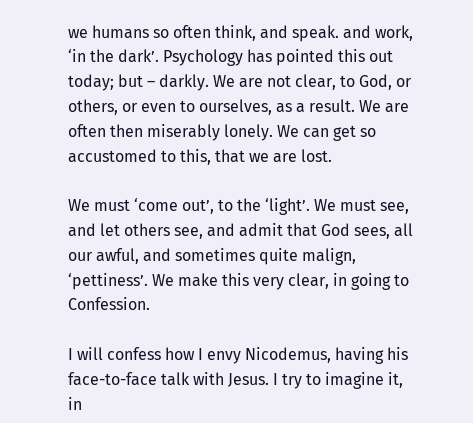we humans so often think, and speak. and work, ‘in the dark’. Psychology has pointed this out today; but – darkly. We are not clear, to God, or others, or even to ourselves, as a result. We are often then miserably lonely. We can get so accustomed to this, that we are lost.

We must ‘come out’, to the ‘light’. We must see, and let others see, and admit that God sees, all our awful, and sometimes quite malign, ‘pettiness’. We make this very clear, in going to Confession.

I will confess how I envy Nicodemus, having his face-to-face talk with Jesus. I try to imagine it, in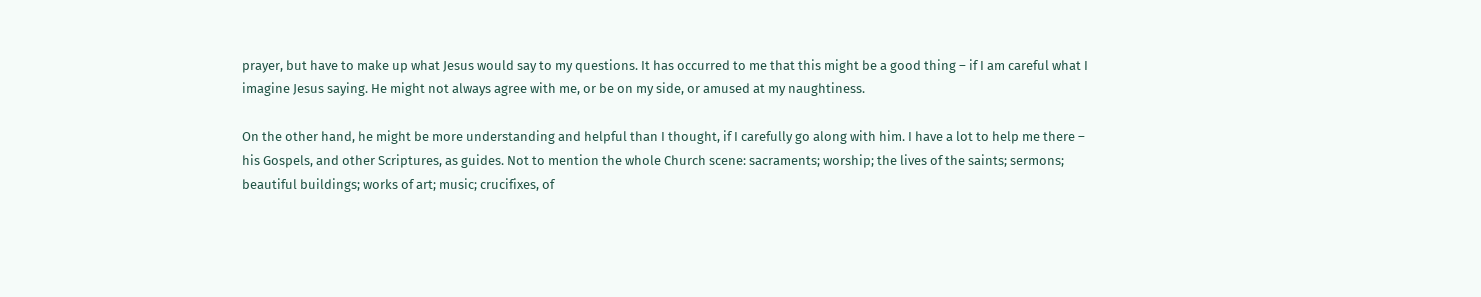prayer, but have to make up what Jesus would say to my questions. It has occurred to me that this might be a good thing – if I am careful what I imagine Jesus saying. He might not always agree with me, or be on my side, or amused at my naughtiness.

On the other hand, he might be more understanding and helpful than I thought, if I carefully go along with him. I have a lot to help me there – his Gospels, and other Scriptures, as guides. Not to mention the whole Church scene: sacraments; worship; the lives of the saints; sermons; beautiful buildings; works of art; music; crucifixes, of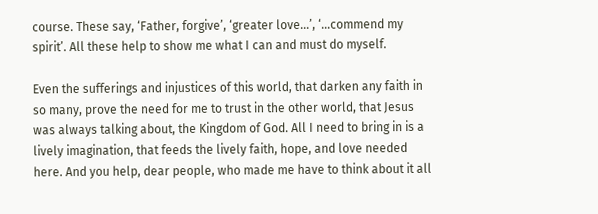course. These say, ‘Father, forgive’, ‘greater love…’, ‘…commend my spirit’. All these help to show me what I can and must do myself.

Even the sufferings and injustices of this world, that darken any faith in so many, prove the need for me to trust in the other world, that Jesus was always talking about, the Kingdom of God. All I need to bring in is a lively imagination, that feeds the lively faith, hope, and love needed here. And you help, dear people, who made me have to think about it all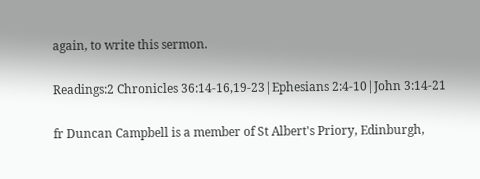again, to write this sermon.

Readings:2 Chronicles 36:14-16,19-23|Ephesians 2:4-10|John 3:14-21

fr Duncan Campbell is a member of St Albert's Priory, Edinburgh,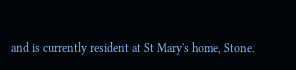and is currently resident at St Mary's home, Stone.